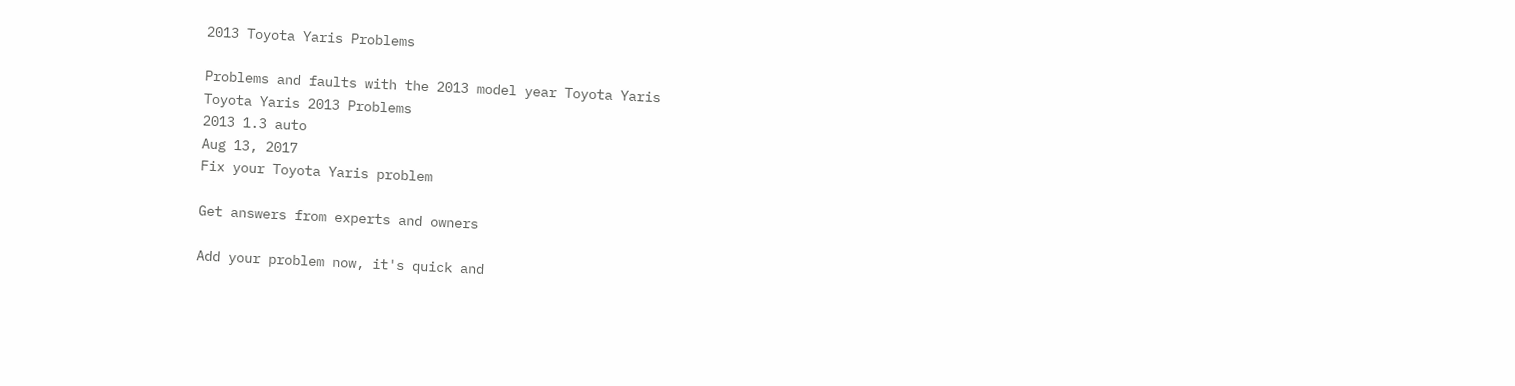2013 Toyota Yaris Problems

Problems and faults with the 2013 model year Toyota Yaris
Toyota Yaris 2013 Problems
2013 1.3 auto
Aug 13, 2017
Fix your Toyota Yaris problem

Get answers from experts and owners

Add your problem now, it's quick and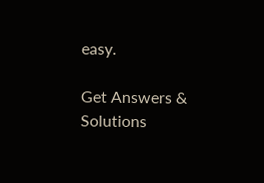easy.

Get Answers & Solutions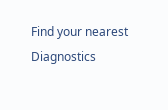Find your nearest
Diagnostics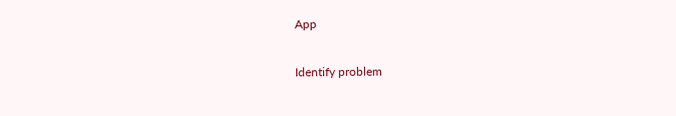App

Identify problem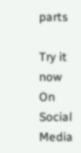parts

Try it now
On Social Media